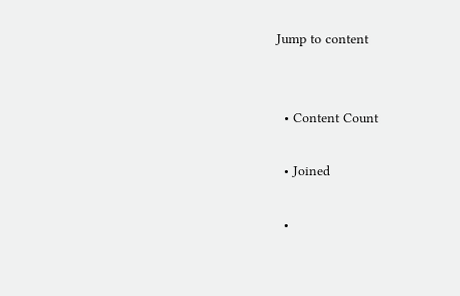Jump to content


  • Content Count

  • Joined

  •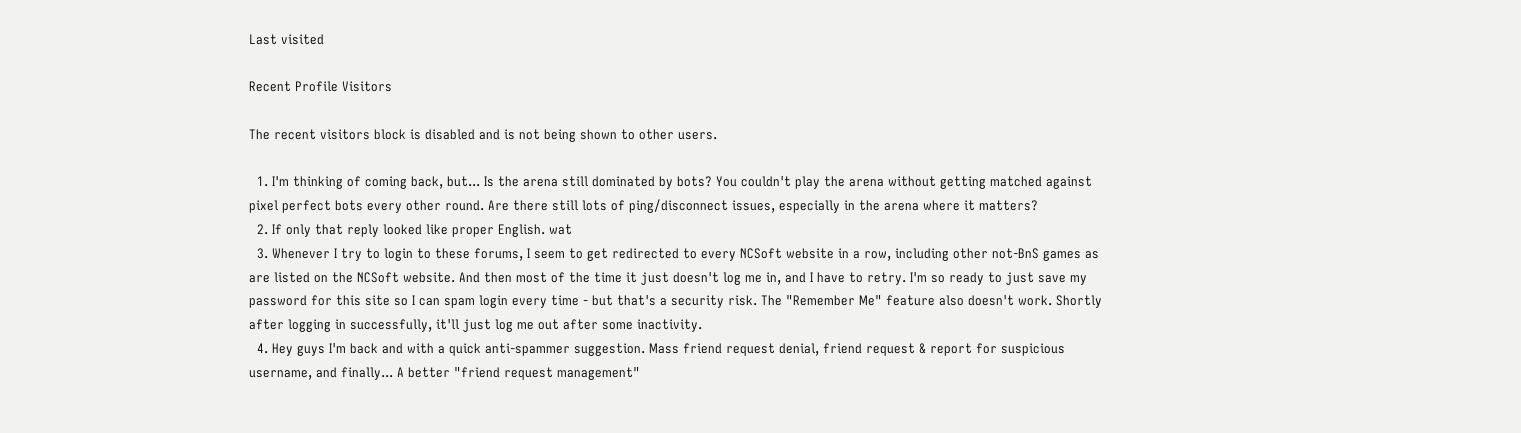Last visited

Recent Profile Visitors

The recent visitors block is disabled and is not being shown to other users.

  1. I'm thinking of coming back, but... Is the arena still dominated by bots? You couldn't play the arena without getting matched against pixel perfect bots every other round. Are there still lots of ping/disconnect issues, especially in the arena where it matters?
  2. If only that reply looked like proper English. wat
  3. Whenever I try to login to these forums, I seem to get redirected to every NCSoft website in a row, including other not-BnS games as are listed on the NCSoft website. And then most of the time it just doesn't log me in, and I have to retry. I'm so ready to just save my password for this site so I can spam login every time - but that's a security risk. The "Remember Me" feature also doesn't work. Shortly after logging in successfully, it'll just log me out after some inactivity.
  4. Hey guys I'm back and with a quick anti-spammer suggestion. Mass friend request denial, friend request & report for suspicious username, and finally... A better "friend request management"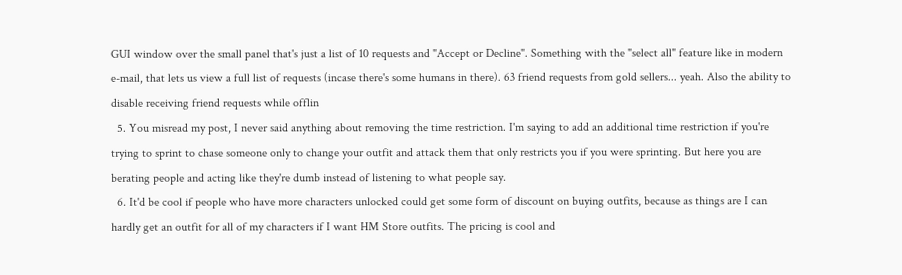GUI window over the small panel that's just a list of 10 requests and "Accept or Decline". Something with the "select all" feature like in modern e-mail, that lets us view a full list of requests (incase there's some humans in there). 63 friend requests from gold sellers... yeah. Also the ability to disable receiving friend requests while offlin
  5. You misread my post, I never said anything about removing the time restriction. I'm saying to add an additional time restriction if you're trying to sprint to chase someone only to change your outfit and attack them that only restricts you if you were sprinting. But here you are berating people and acting like they're dumb instead of listening to what people say.
  6. It'd be cool if people who have more characters unlocked could get some form of discount on buying outfits, because as things are I can hardly get an outfit for all of my characters if I want HM Store outfits. The pricing is cool and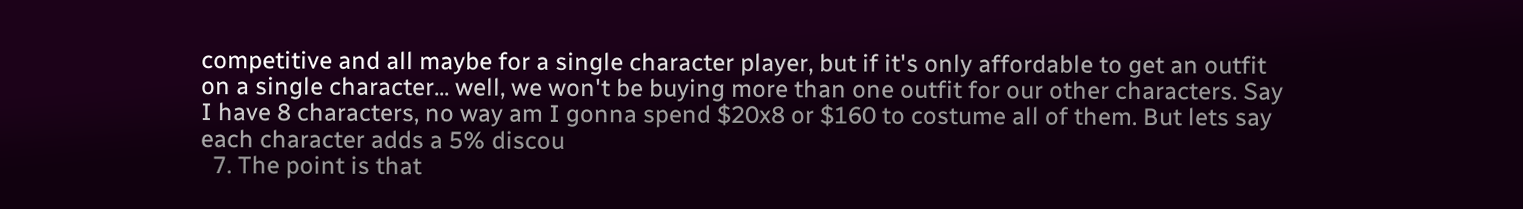competitive and all maybe for a single character player, but if it's only affordable to get an outfit on a single character... well, we won't be buying more than one outfit for our other characters. Say I have 8 characters, no way am I gonna spend $20x8 or $160 to costume all of them. But lets say each character adds a 5% discou
  7. The point is that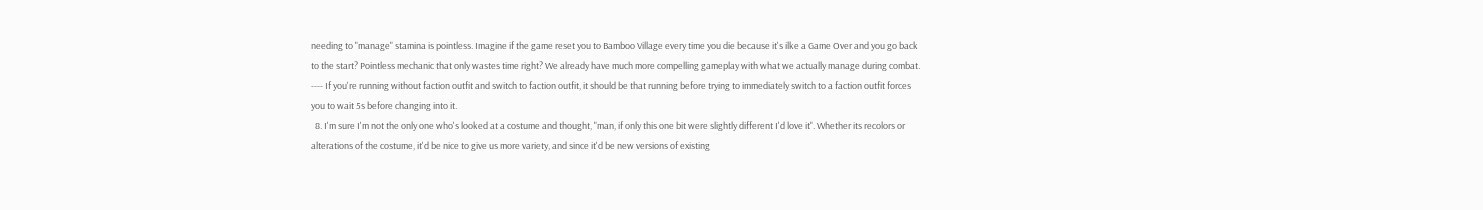needing to "manage" stamina is pointless. Imagine if the game reset you to Bamboo Village every time you die because it's ilke a Game Over and you go back to the start? Pointless mechanic that only wastes time right? We already have much more compelling gameplay with what we actually manage during combat. ---- If you're running without faction outfit and switch to faction outfit, it should be that running before trying to immediately switch to a faction outfit forces you to wait 5s before changing into it.
  8. I'm sure I'm not the only one who's looked at a costume and thought, "man, if only this one bit were slightly different I'd love it". Whether its recolors or alterations of the costume, it'd be nice to give us more variety, and since it'd be new versions of existing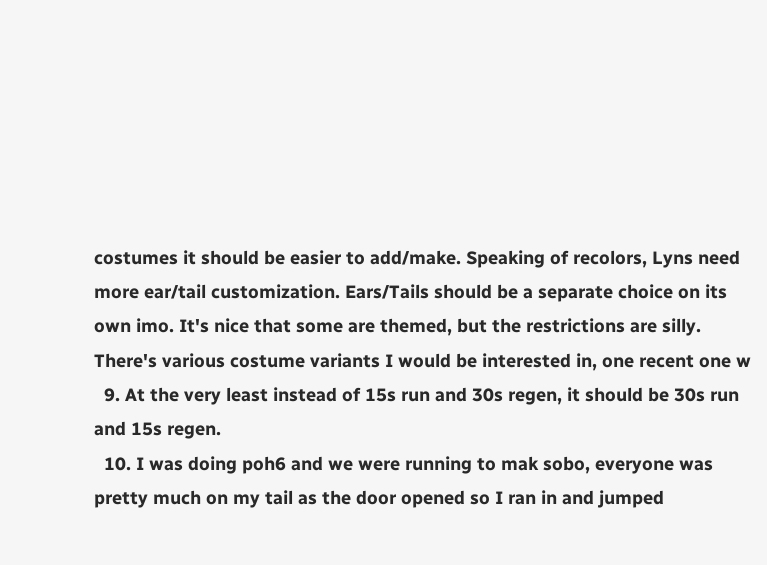costumes it should be easier to add/make. Speaking of recolors, Lyns need more ear/tail customization. Ears/Tails should be a separate choice on its own imo. It's nice that some are themed, but the restrictions are silly. There's various costume variants I would be interested in, one recent one w
  9. At the very least instead of 15s run and 30s regen, it should be 30s run and 15s regen.
  10. I was doing poh6 and we were running to mak sobo, everyone was pretty much on my tail as the door opened so I ran in and jumped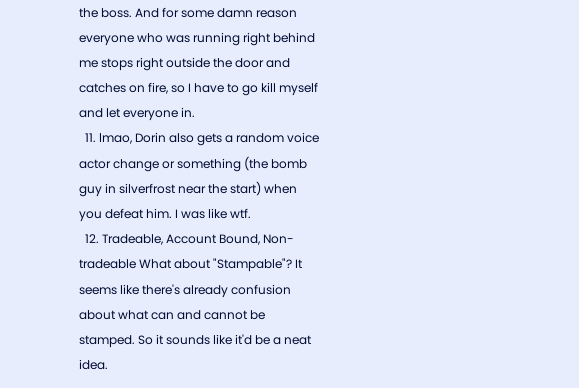the boss. And for some damn reason everyone who was running right behind me stops right outside the door and catches on fire, so I have to go kill myself and let everyone in.
  11. lmao, Dorin also gets a random voice actor change or something (the bomb guy in silverfrost near the start) when you defeat him. I was like wtf.
  12. Tradeable, Account Bound, Non-tradeable What about "Stampable"? It seems like there's already confusion about what can and cannot be stamped. So it sounds like it'd be a neat idea.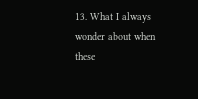13. What I always wonder about when these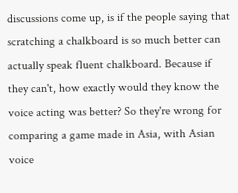discussions come up, is if the people saying that scratching a chalkboard is so much better can actually speak fluent chalkboard. Because if they can't, how exactly would they know the voice acting was better? So they're wrong for comparing a game made in Asia, with Asian voice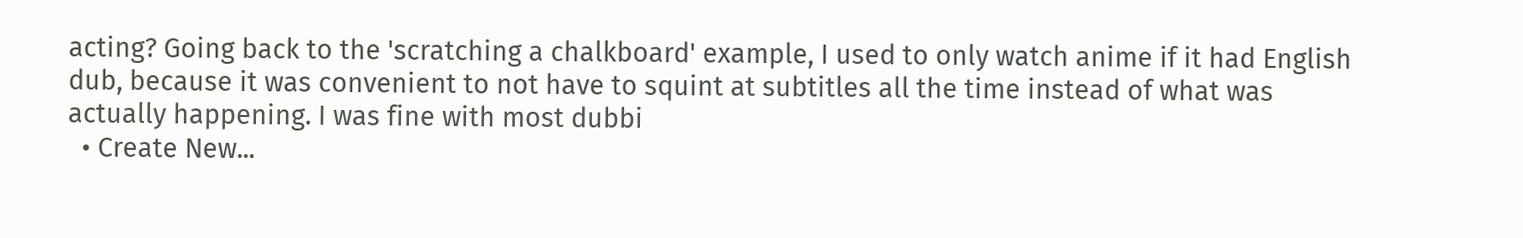acting? Going back to the 'scratching a chalkboard' example, I used to only watch anime if it had English dub, because it was convenient to not have to squint at subtitles all the time instead of what was actually happening. I was fine with most dubbi
  • Create New...